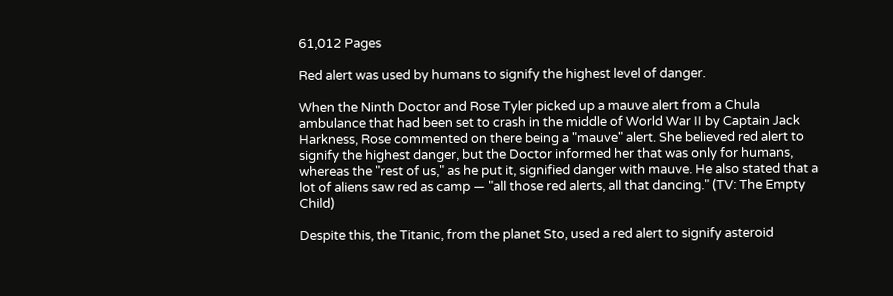61,012 Pages

Red alert was used by humans to signify the highest level of danger.

When the Ninth Doctor and Rose Tyler picked up a mauve alert from a Chula ambulance that had been set to crash in the middle of World War II by Captain Jack Harkness, Rose commented on there being a "mauve" alert. She believed red alert to signify the highest danger, but the Doctor informed her that was only for humans, whereas the "rest of us," as he put it, signified danger with mauve. He also stated that a lot of aliens saw red as camp — "all those red alerts, all that dancing." (TV: The Empty Child)

Despite this, the Titanic, from the planet Sto, used a red alert to signify asteroid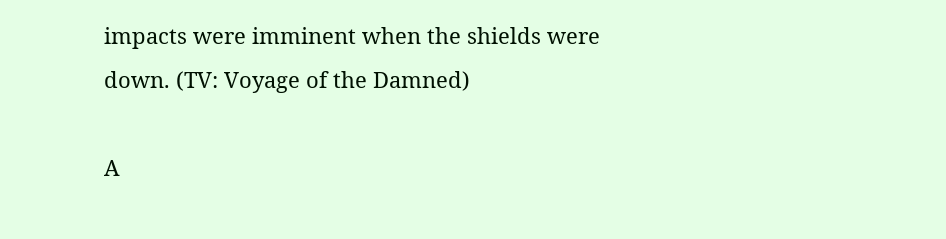impacts were imminent when the shields were down. (TV: Voyage of the Damned)

A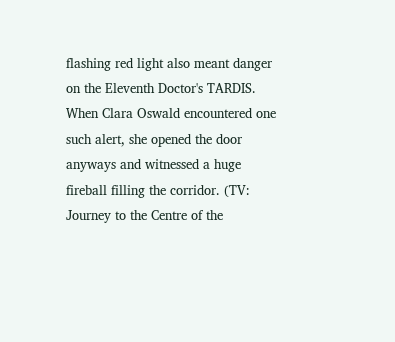flashing red light also meant danger on the Eleventh Doctor's TARDIS. When Clara Oswald encountered one such alert, she opened the door anyways and witnessed a huge fireball filling the corridor. (TV: Journey to the Centre of the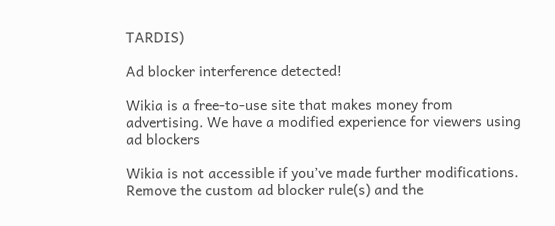TARDIS)

Ad blocker interference detected!

Wikia is a free-to-use site that makes money from advertising. We have a modified experience for viewers using ad blockers

Wikia is not accessible if you’ve made further modifications. Remove the custom ad blocker rule(s) and the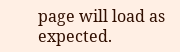page will load as expected.